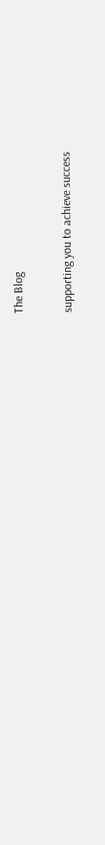The Blog

supporting you to achieve success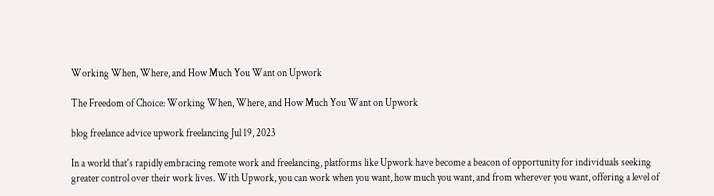Working When, Where, and How Much You Want on Upwork

The Freedom of Choice: Working When, Where, and How Much You Want on Upwork

blog freelance advice upwork freelancing Jul 19, 2023

In a world that's rapidly embracing remote work and freelancing, platforms like Upwork have become a beacon of opportunity for individuals seeking greater control over their work lives. With Upwork, you can work when you want, how much you want, and from wherever you want, offering a level of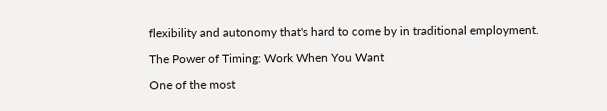flexibility and autonomy that's hard to come by in traditional employment.

The Power of Timing: Work When You Want

One of the most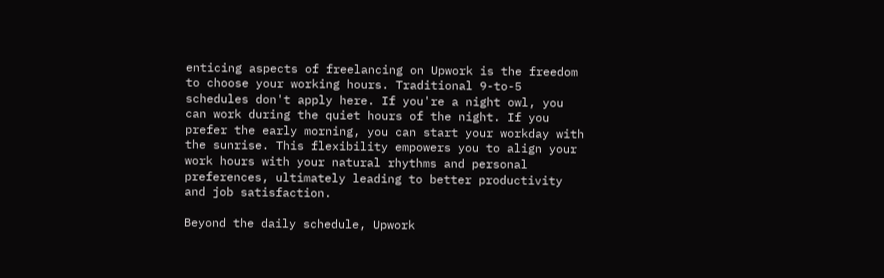enticing aspects of freelancing on Upwork is the freedom to choose your working hours. Traditional 9-to-5 schedules don't apply here. If you're a night owl, you can work during the quiet hours of the night. If you prefer the early morning, you can start your workday with the sunrise. This flexibility empowers you to align your work hours with your natural rhythms and personal preferences, ultimately leading to better productivity and job satisfaction.

Beyond the daily schedule, Upwork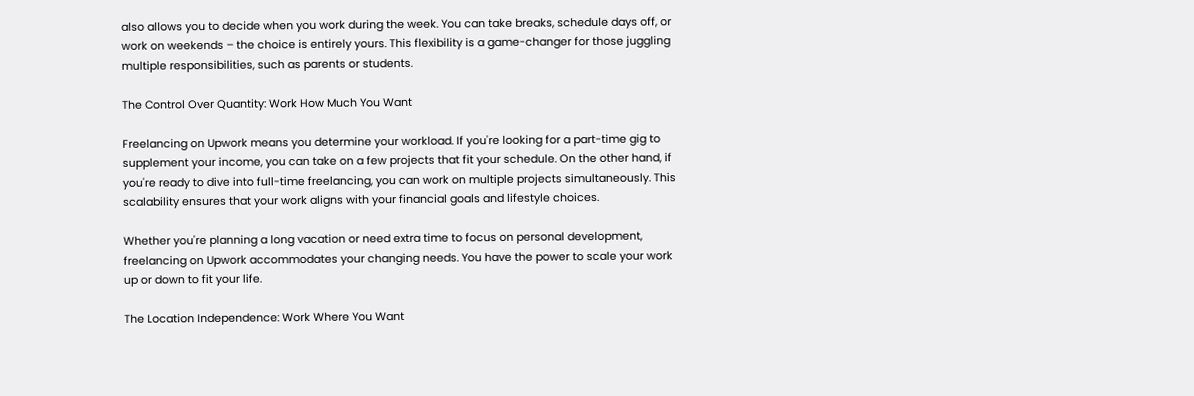also allows you to decide when you work during the week. You can take breaks, schedule days off, or work on weekends – the choice is entirely yours. This flexibility is a game-changer for those juggling multiple responsibilities, such as parents or students.

The Control Over Quantity: Work How Much You Want

Freelancing on Upwork means you determine your workload. If you're looking for a part-time gig to supplement your income, you can take on a few projects that fit your schedule. On the other hand, if you're ready to dive into full-time freelancing, you can work on multiple projects simultaneously. This scalability ensures that your work aligns with your financial goals and lifestyle choices.

Whether you're planning a long vacation or need extra time to focus on personal development, freelancing on Upwork accommodates your changing needs. You have the power to scale your work up or down to fit your life.

The Location Independence: Work Where You Want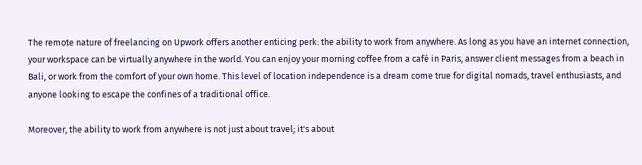The remote nature of freelancing on Upwork offers another enticing perk: the ability to work from anywhere. As long as you have an internet connection, your workspace can be virtually anywhere in the world. You can enjoy your morning coffee from a café in Paris, answer client messages from a beach in Bali, or work from the comfort of your own home. This level of location independence is a dream come true for digital nomads, travel enthusiasts, and anyone looking to escape the confines of a traditional office.

Moreover, the ability to work from anywhere is not just about travel; it's about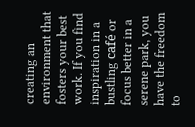creating an environment that fosters your best work. If you find inspiration in a bustling café or focus better in a serene park, you have the freedom to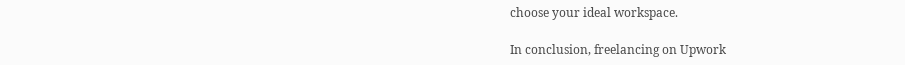choose your ideal workspace.

In conclusion, freelancing on Upwork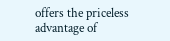offers the priceless advantage of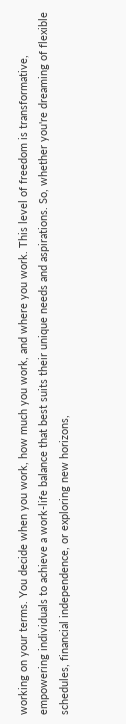working on your terms. You decide when you work, how much you work, and where you work. This level of freedom is transformative, empowering individuals to achieve a work-life balance that best suits their unique needs and aspirations. So, whether you're dreaming of flexible schedules, financial independence, or exploring new horizons,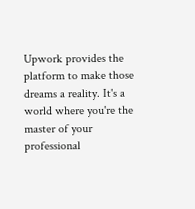Upwork provides the platform to make those dreams a reality. It's a world where you're the master of your professional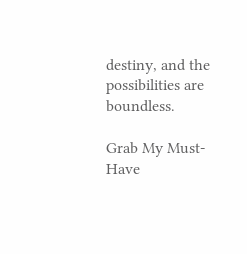destiny, and the possibilities are boundless.

Grab My Must-Have